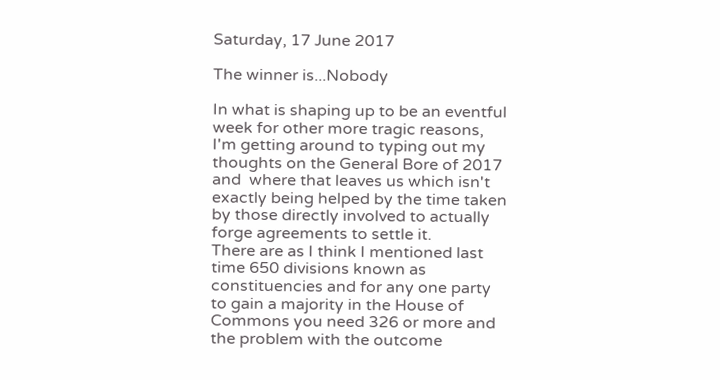Saturday, 17 June 2017

The winner is...Nobody

In what is shaping up to be an eventful week for other more tragic reasons, I'm getting around to typing out my thoughts on the General Bore of 2017 and  where that leaves us which isn't exactly being helped by the time taken by those directly involved to actually forge agreements to settle it.
There are as I think I mentioned last time 650 divisions known as constituencies and for any one party to gain a majority in the House of Commons you need 326 or more and the problem with the outcome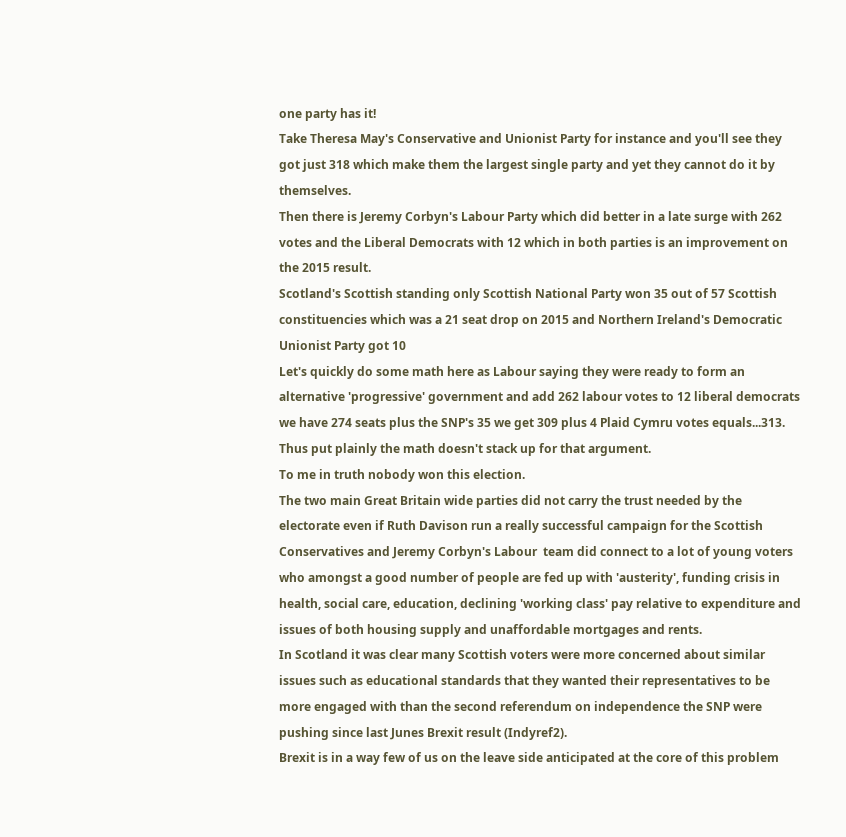one party has it!
Take Theresa May's Conservative and Unionist Party for instance and you'll see they got just 318 which make them the largest single party and yet they cannot do it by themselves.
Then there is Jeremy Corbyn's Labour Party which did better in a late surge with 262 votes and the Liberal Democrats with 12 which in both parties is an improvement on the 2015 result.
Scotland's Scottish standing only Scottish National Party won 35 out of 57 Scottish constituencies which was a 21 seat drop on 2015 and Northern Ireland's Democratic Unionist Party got 10
Let's quickly do some math here as Labour saying they were ready to form an alternative 'progressive' government and add 262 labour votes to 12 liberal democrats we have 274 seats plus the SNP's 35 we get 309 plus 4 Plaid Cymru votes equals...313.
Thus put plainly the math doesn't stack up for that argument.
To me in truth nobody won this election.
The two main Great Britain wide parties did not carry the trust needed by the electorate even if Ruth Davison run a really successful campaign for the Scottish Conservatives and Jeremy Corbyn's Labour  team did connect to a lot of young voters who amongst a good number of people are fed up with 'austerity', funding crisis in health, social care, education, declining 'working class' pay relative to expenditure and issues of both housing supply and unaffordable mortgages and rents.
In Scotland it was clear many Scottish voters were more concerned about similar issues such as educational standards that they wanted their representatives to be more engaged with than the second referendum on independence the SNP were pushing since last Junes Brexit result (Indyref2).
Brexit is in a way few of us on the leave side anticipated at the core of this problem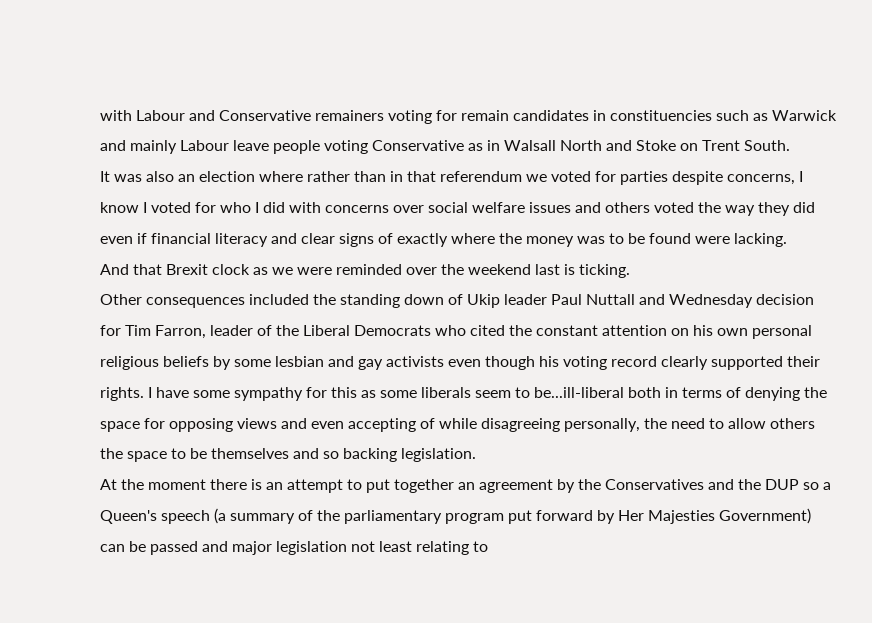with Labour and Conservative remainers voting for remain candidates in constituencies such as Warwick and mainly Labour leave people voting Conservative as in Walsall North and Stoke on Trent South.
It was also an election where rather than in that referendum we voted for parties despite concerns, I know I voted for who I did with concerns over social welfare issues and others voted the way they did even if financial literacy and clear signs of exactly where the money was to be found were lacking.
And that Brexit clock as we were reminded over the weekend last is ticking.
Other consequences included the standing down of Ukip leader Paul Nuttall and Wednesday decision for Tim Farron, leader of the Liberal Democrats who cited the constant attention on his own personal religious beliefs by some lesbian and gay activists even though his voting record clearly supported their rights. I have some sympathy for this as some liberals seem to be...ill-liberal both in terms of denying the space for opposing views and even accepting of while disagreeing personally, the need to allow others the space to be themselves and so backing legislation.
At the moment there is an attempt to put together an agreement by the Conservatives and the DUP so a Queen's speech (a summary of the parliamentary program put forward by Her Majesties Government) can be passed and major legislation not least relating to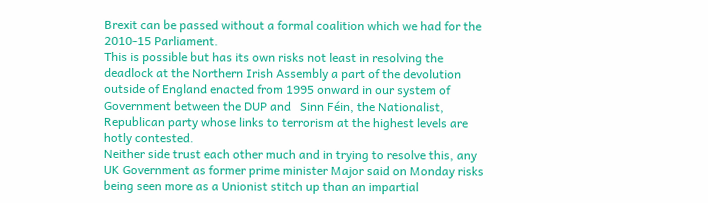Brexit can be passed without a formal coalition which we had for the 2010-15 Parliament.
This is possible but has its own risks not least in resolving the deadlock at the Northern Irish Assembly a part of the devolution outside of England enacted from 1995 onward in our system of Government between the DUP and   Sinn Féin, the Nationalist, Republican party whose links to terrorism at the highest levels are hotly contested.
Neither side trust each other much and in trying to resolve this, any UK Government as former prime minister Major said on Monday risks  being seen more as a Unionist stitch up than an impartial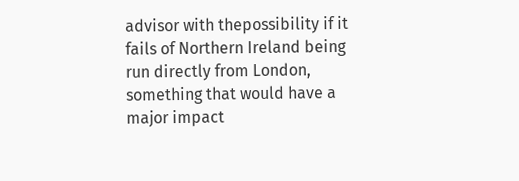advisor with thepossibility if it fails of Northern Ireland being run directly from London, something that would have a major impact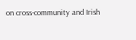on cross-community and Irish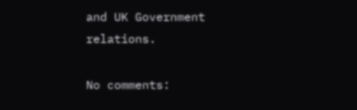and UK Government relations.

No comments: